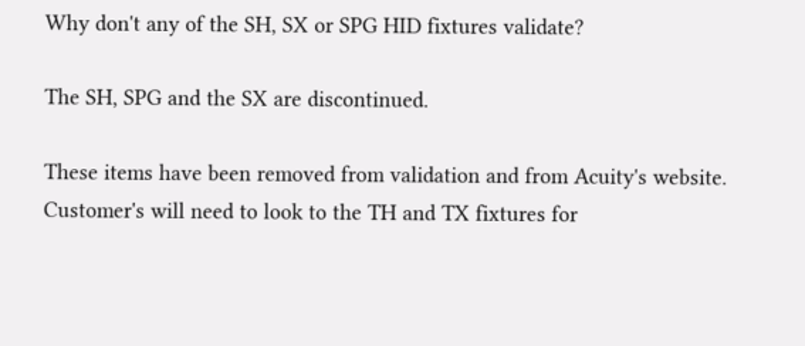Why don't any of the SH, SX or SPG HID fixtures validate?

The SH, SPG and the SX are discontinued.

These items have been removed from validation and from Acuity's website. Customer's will need to look to the TH and TX fixtures for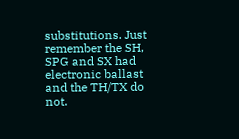substitutions. Just remember the SH, SPG and SX had electronic ballast and the TH/TX do not.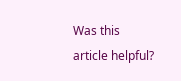Was this article helpful?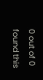0 out of 0 found this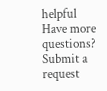helpful
Have more questions? Submit a request